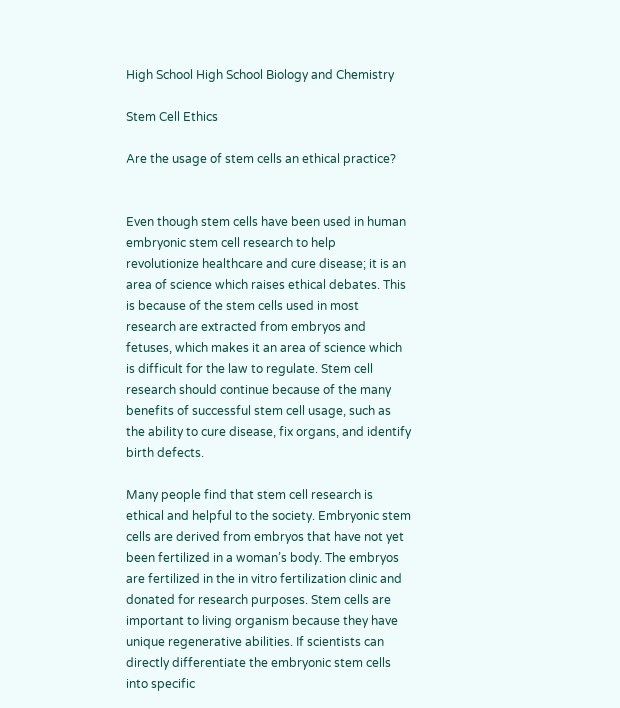High School High School Biology and Chemistry

Stem Cell Ethics

Are the usage of stem cells an ethical practice?


Even though stem cells have been used in human embryonic stem cell research to help revolutionize healthcare and cure disease; it is an area of science which raises ethical debates. This is because of the stem cells used in most research are extracted from embryos and fetuses, which makes it an area of science which is difficult for the law to regulate. Stem cell research should continue because of the many benefits of successful stem cell usage, such as the ability to cure disease, fix organs, and identify birth defects.

Many people find that stem cell research is ethical and helpful to the society. Embryonic stem cells are derived from embryos that have not yet been fertilized in a woman’s body. The embryos are fertilized in the in vitro fertilization clinic and donated for research purposes. Stem cells are important to living organism because they have unique regenerative abilities. If scientists can directly differentiate the embryonic stem cells into specific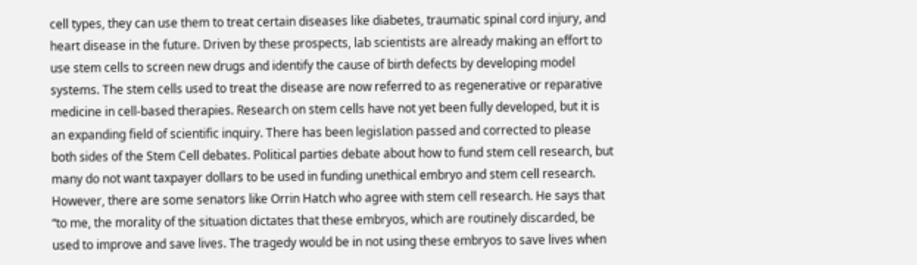cell types, they can use them to treat certain diseases like diabetes, traumatic spinal cord injury, and heart disease in the future. Driven by these prospects, lab scientists are already making an effort to use stem cells to screen new drugs and identify the cause of birth defects by developing model systems. The stem cells used to treat the disease are now referred to as regenerative or reparative medicine in cell-based therapies. Research on stem cells have not yet been fully developed, but it is an expanding field of scientific inquiry. There has been legislation passed and corrected to please both sides of the Stem Cell debates. Political parties debate about how to fund stem cell research, but many do not want taxpayer dollars to be used in funding unethical embryo and stem cell research. However, there are some senators like Orrin Hatch who agree with stem cell research. He says that “to me, the morality of the situation dictates that these embryos, which are routinely discarded, be used to improve and save lives. The tragedy would be in not using these embryos to save lives when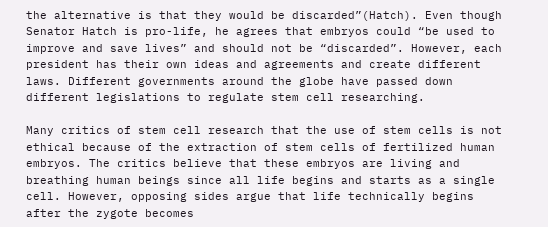the alternative is that they would be discarded”(Hatch). Even though Senator Hatch is pro-life, he agrees that embryos could “be used to improve and save lives” and should not be “discarded”. However, each president has their own ideas and agreements and create different laws. Different governments around the globe have passed down different legislations to regulate stem cell researching.

Many critics of stem cell research that the use of stem cells is not ethical because of the extraction of stem cells of fertilized human embryos. The critics believe that these embryos are living and breathing human beings since all life begins and starts as a single cell. However, opposing sides argue that life technically begins after the zygote becomes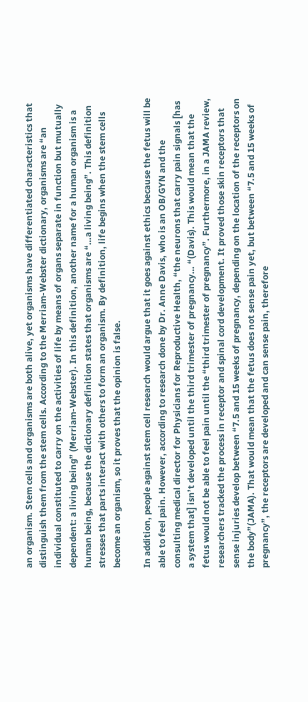an organism. Stem cells and organisms are both alive, yet organisms have differentiated characteristics that distinguish them from the stem cells. According to the Merriam-Webster dictionary, organisms are “an individual constituted to carry on the activities of life by means of organs separate in function but mutually dependent: a living being” (Merriam-Webster). In this definition, another name for a human organism is a human being, because the dictionary definition states that organisms are “…a living being”. This definition stresses that parts interact with others to form an organism. By definition, life begins when the stem cells become an organism, so it proves that the opinion is false.

In addition, people against stem cell research would argue that it goes against ethics because the fetus will be able to feel pain. However, according to research done by Dr. Anne Davis, who is an OB/GYN and the consulting medical director for Physicians for Reproductive Health, “the neurons that carry pain signals [has a system that] isn’t developed until the third trimester of pregnancy… “(Davis). This would mean that the fetus would not be able to feel pain until the “third trimester of pregnancy”. Furthermore, in a JAMA review, researchers tracked the process in receptor and spinal cord development. It proved those skin receptors that sense injuries develop between “7.5 and 15 weeks of pregnancy, depending on the location of the receptors on the body”(JAMA). That would mean that the fetus does not sense pain yet, but between “7.5 and 15 weeks of pregnancy”, the receptors are developed and can sense pain, therefore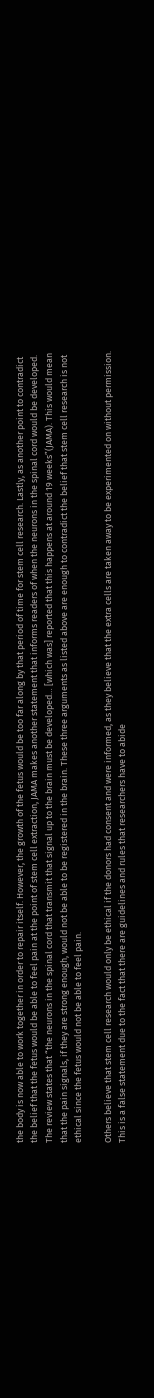the body is now able to work together in order to repair itself. However, the growth of the fetus would be too far along by that period of time for stem cell research. Lastly, as another point to contradict the belief that the fetus would be able to feel pain at the point of stem cell extraction, JAMA makes another statement that informs readers of when the neurons in the spinal cord would be developed. The review states that “the neurons in the spinal cord that transmit that signal up to the brain must be developed… [which was] reported that this happens at around 19 weeks”(JAMA). This would mean that the pain signals, if they are strong enough, would not be able to be registered in the brain. These three arguments as listed above are enough to contradict the belief that stem cell research is not ethical since the fetus would not be able to feel pain.

Others believe that stem cell research would only be ethical if the donors had consent and were informed, as they believe that the extra cells are taken away to be experimented on without permission. This is a false statement due to the fact that there are guidelines and rules that researchers have to abide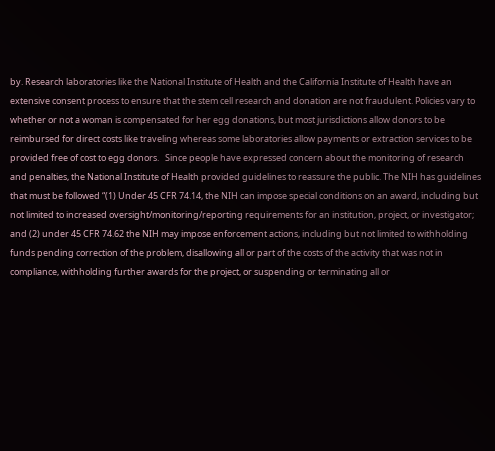by. Research laboratories like the National Institute of Health and the California Institute of Health have an extensive consent process to ensure that the stem cell research and donation are not fraudulent. Policies vary to whether or not a woman is compensated for her egg donations, but most jurisdictions allow donors to be reimbursed for direct costs like traveling whereas some laboratories allow payments or extraction services to be provided free of cost to egg donors.   Since people have expressed concern about the monitoring of research and penalties, the National Institute of Health provided guidelines to reassure the public. The NIH has guidelines that must be followed “(1) Under 45 CFR 74.14, the NIH can impose special conditions on an award, including but not limited to increased oversight/monitoring/reporting requirements for an institution, project, or investigator; and (2) under 45 CFR 74.62 the NIH may impose enforcement actions, including but not limited to withholding funds pending correction of the problem, disallowing all or part of the costs of the activity that was not in compliance, withholding further awards for the project, or suspending or terminating all or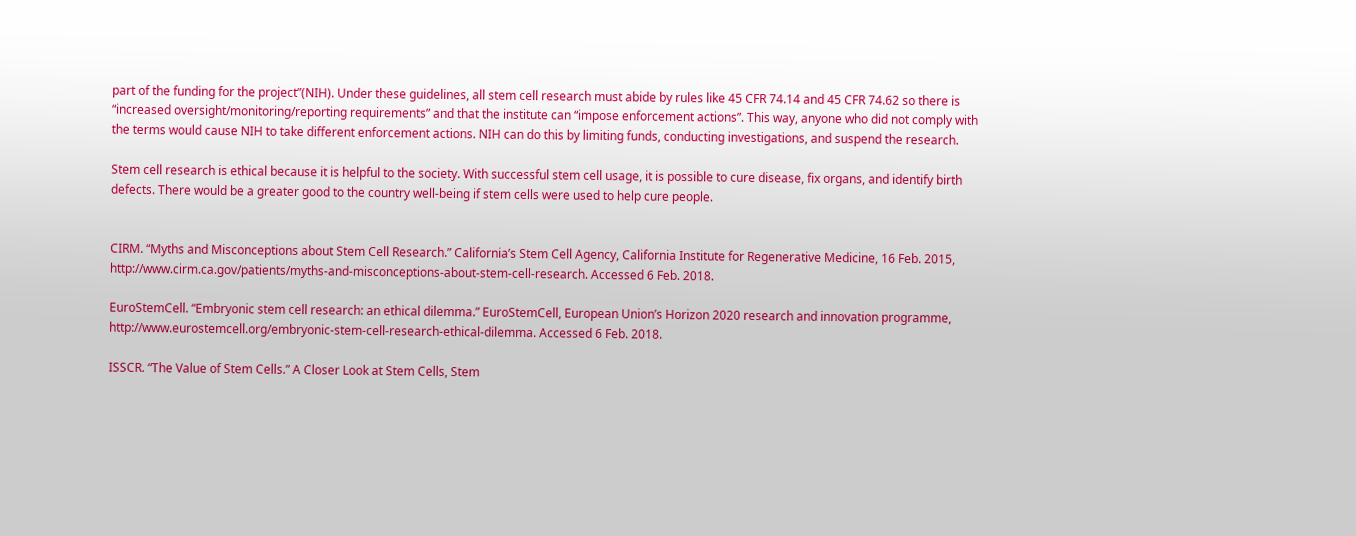part of the funding for the project”(NIH). Under these guidelines, all stem cell research must abide by rules like 45 CFR 74.14 and 45 CFR 74.62 so there is “increased oversight/monitoring/reporting requirements” and that the institute can “impose enforcement actions”. This way, anyone who did not comply with the terms would cause NIH to take different enforcement actions. NIH can do this by limiting funds, conducting investigations, and suspend the research.

Stem cell research is ethical because it is helpful to the society. With successful stem cell usage, it is possible to cure disease, fix organs, and identify birth defects. There would be a greater good to the country well-being if stem cells were used to help cure people.


CIRM. “Myths and Misconceptions about Stem Cell Research.” California’s Stem Cell Agency, California Institute for Regenerative Medicine, 16 Feb. 2015, http://www.cirm.ca.gov/patients/myths-and-misconceptions-about-stem-cell-research. Accessed 6 Feb. 2018.

EuroStemCell. “Embryonic stem cell research: an ethical dilemma.” EuroStemCell, European Union’s Horizon 2020 research and innovation programme, http://www.eurostemcell.org/embryonic-stem-cell-research-ethical-dilemma. Accessed 6 Feb. 2018.

ISSCR. “The Value of Stem Cells.” A Closer Look at Stem Cells, Stem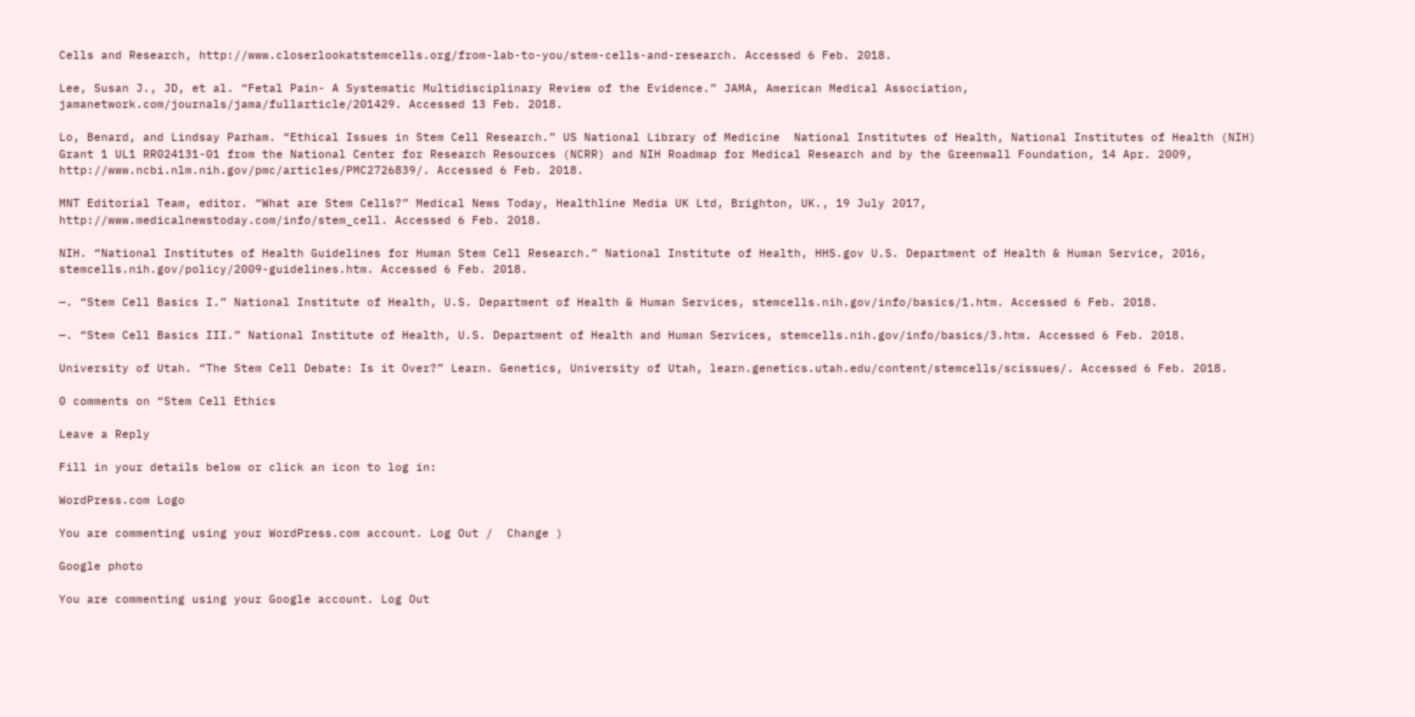Cells and Research, http://www.closerlookatstemcells.org/from-lab-to-you/stem-cells-and-research. Accessed 6 Feb. 2018.

Lee, Susan J., JD, et al. “Fetal Pain- A Systematic Multidisciplinary Review of the Evidence.” JAMA, American Medical Association, jamanetwork.com/journals/jama/fullarticle/201429. Accessed 13 Feb. 2018.

Lo, Benard, and Lindsay Parham. “Ethical Issues in Stem Cell Research.” US National Library of Medicine  National Institutes of Health, National Institutes of Health (NIH) Grant 1 UL1 RR024131-01 from the National Center for Research Resources (NCRR) and NIH Roadmap for Medical Research and by the Greenwall Foundation, 14 Apr. 2009, http://www.ncbi.nlm.nih.gov/pmc/articles/PMC2726839/. Accessed 6 Feb. 2018.

MNT Editorial Team, editor. “What are Stem Cells?” Medical News Today, Healthline Media UK Ltd, Brighton, UK., 19 July 2017, http://www.medicalnewstoday.com/info/stem_cell. Accessed 6 Feb. 2018.

NIH. “National Institutes of Health Guidelines for Human Stem Cell Research.” National Institute of Health, HHS.gov U.S. Department of Health & Human Service, 2016, stemcells.nih.gov/policy/2009-guidelines.htm. Accessed 6 Feb. 2018.

—. “Stem Cell Basics I.” National Institute of Health, U.S. Department of Health & Human Services, stemcells.nih.gov/info/basics/1.htm. Accessed 6 Feb. 2018.

—. “Stem Cell Basics III.” National Institute of Health, U.S. Department of Health and Human Services, stemcells.nih.gov/info/basics/3.htm. Accessed 6 Feb. 2018.

University of Utah. “The Stem Cell Debate: Is it Over?” Learn. Genetics, University of Utah, learn.genetics.utah.edu/content/stemcells/scissues/. Accessed 6 Feb. 2018.

0 comments on “Stem Cell Ethics

Leave a Reply

Fill in your details below or click an icon to log in:

WordPress.com Logo

You are commenting using your WordPress.com account. Log Out /  Change )

Google photo

You are commenting using your Google account. Log Out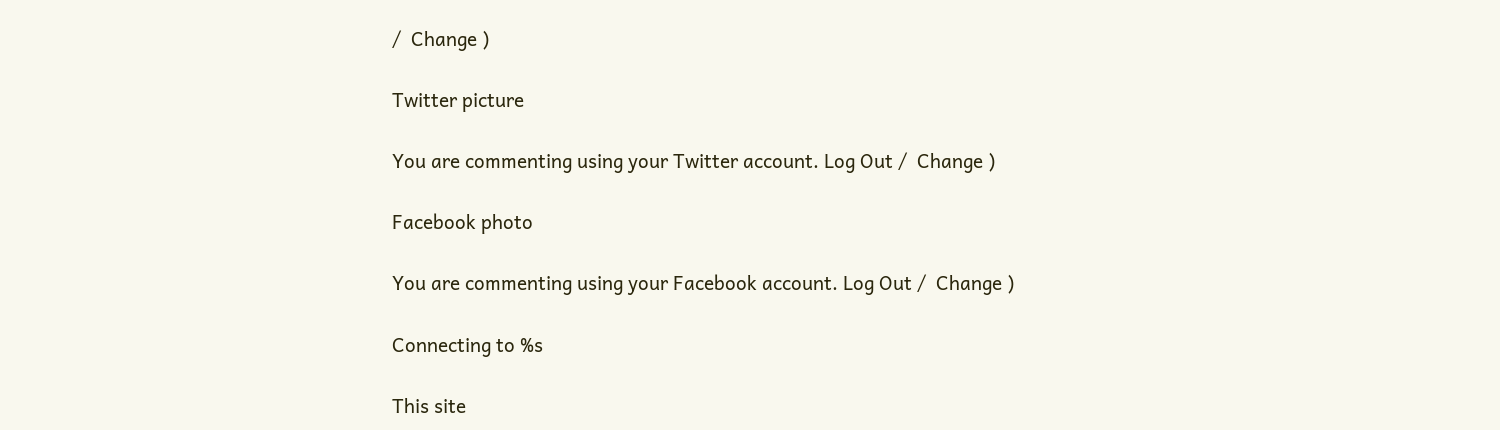/  Change )

Twitter picture

You are commenting using your Twitter account. Log Out /  Change )

Facebook photo

You are commenting using your Facebook account. Log Out /  Change )

Connecting to %s

This site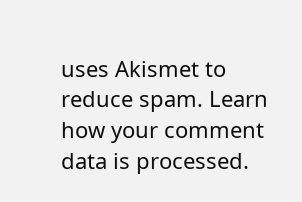uses Akismet to reduce spam. Learn how your comment data is processed.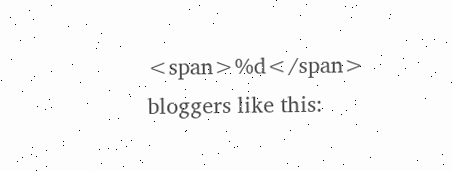<span>%d</span> bloggers like this: